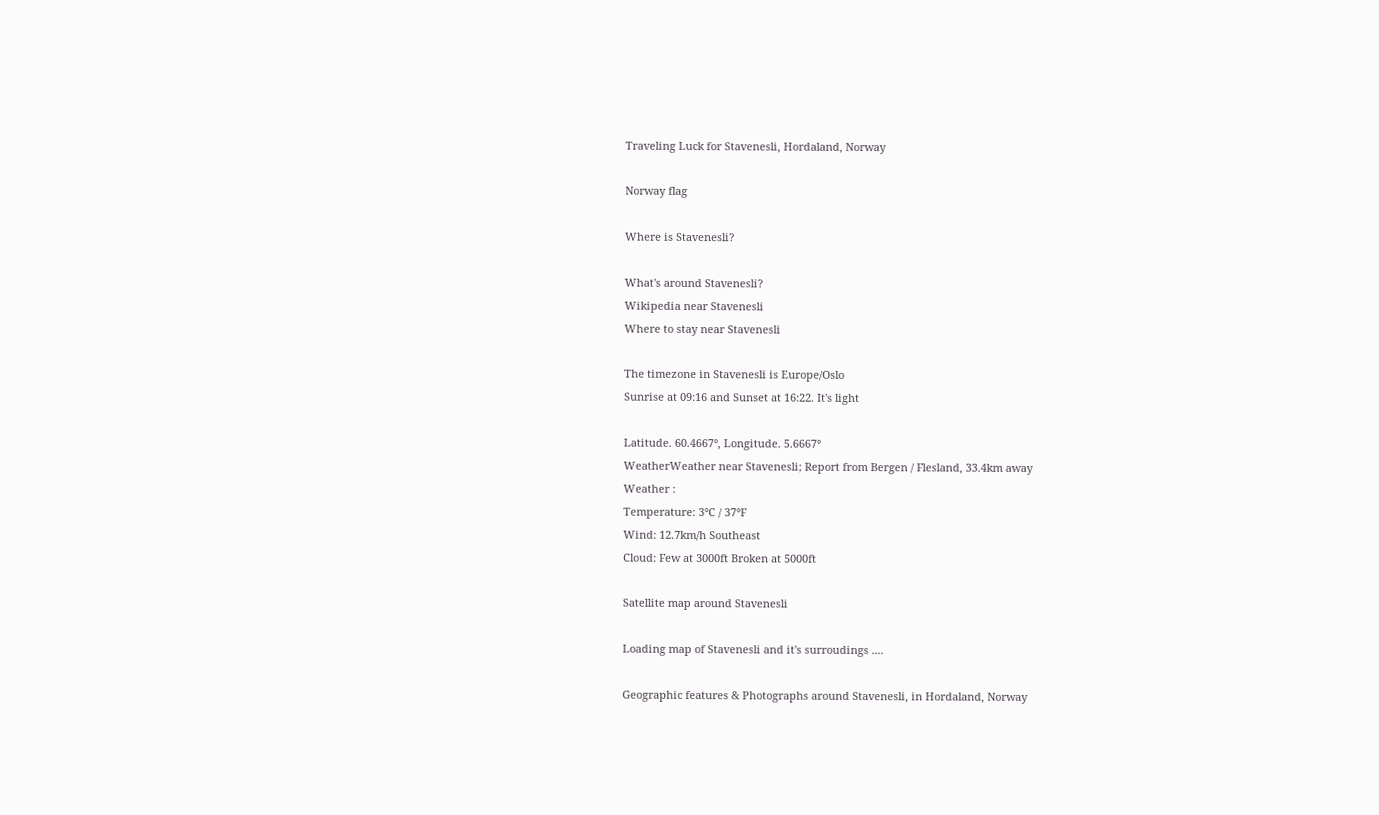Traveling Luck for Stavenesli, Hordaland, Norway

Norway flag

Where is Stavenesli?

What's around Stavenesli?
Wikipedia near Stavenesli
Where to stay near Stavenesli

The timezone in Stavenesli is Europe/Oslo
Sunrise at 09:16 and Sunset at 16:22. It's light

Latitude. 60.4667°, Longitude. 5.6667°
WeatherWeather near Stavenesli; Report from Bergen / Flesland, 33.4km away
Weather :
Temperature: 3°C / 37°F
Wind: 12.7km/h Southeast
Cloud: Few at 3000ft Broken at 5000ft

Satellite map around Stavenesli

Loading map of Stavenesli and it's surroudings ....

Geographic features & Photographs around Stavenesli, in Hordaland, Norway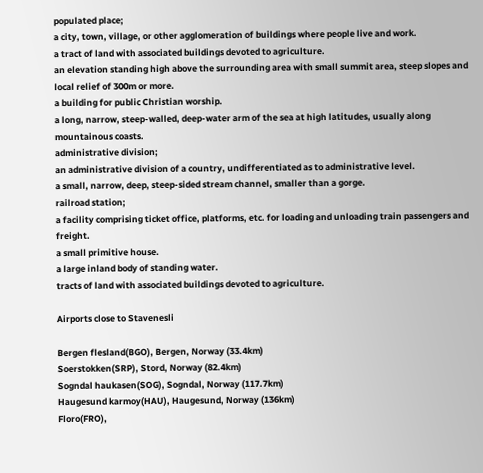populated place;
a city, town, village, or other agglomeration of buildings where people live and work.
a tract of land with associated buildings devoted to agriculture.
an elevation standing high above the surrounding area with small summit area, steep slopes and local relief of 300m or more.
a building for public Christian worship.
a long, narrow, steep-walled, deep-water arm of the sea at high latitudes, usually along mountainous coasts.
administrative division;
an administrative division of a country, undifferentiated as to administrative level.
a small, narrow, deep, steep-sided stream channel, smaller than a gorge.
railroad station;
a facility comprising ticket office, platforms, etc. for loading and unloading train passengers and freight.
a small primitive house.
a large inland body of standing water.
tracts of land with associated buildings devoted to agriculture.

Airports close to Stavenesli

Bergen flesland(BGO), Bergen, Norway (33.4km)
Soerstokken(SRP), Stord, Norway (82.4km)
Sogndal haukasen(SOG), Sogndal, Norway (117.7km)
Haugesund karmoy(HAU), Haugesund, Norway (136km)
Floro(FRO),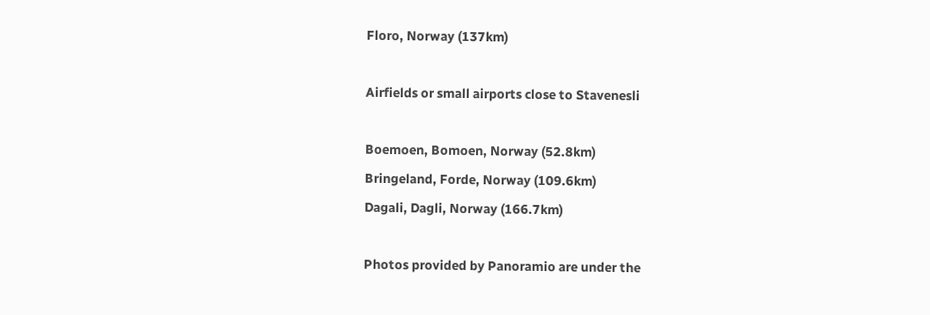Floro, Norway (137km)

Airfields or small airports close to Stavenesli

Boemoen, Bomoen, Norway (52.8km)
Bringeland, Forde, Norway (109.6km)
Dagali, Dagli, Norway (166.7km)

Photos provided by Panoramio are under the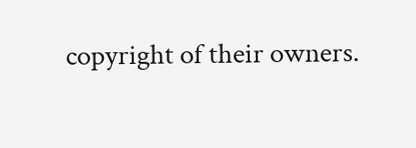copyright of their owners.